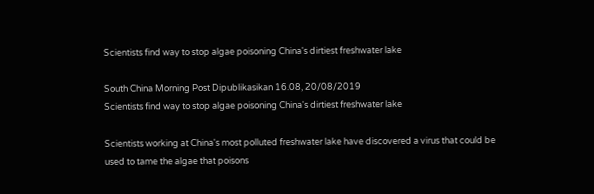Scientists find way to stop algae poisoning China's dirtiest freshwater lake

South China Morning Post Dipublikasikan 16.08, 20/08/2019
Scientists find way to stop algae poisoning China's dirtiest freshwater lake

Scientists working at China's most polluted freshwater lake have discovered a virus that could be used to tame the algae that poisons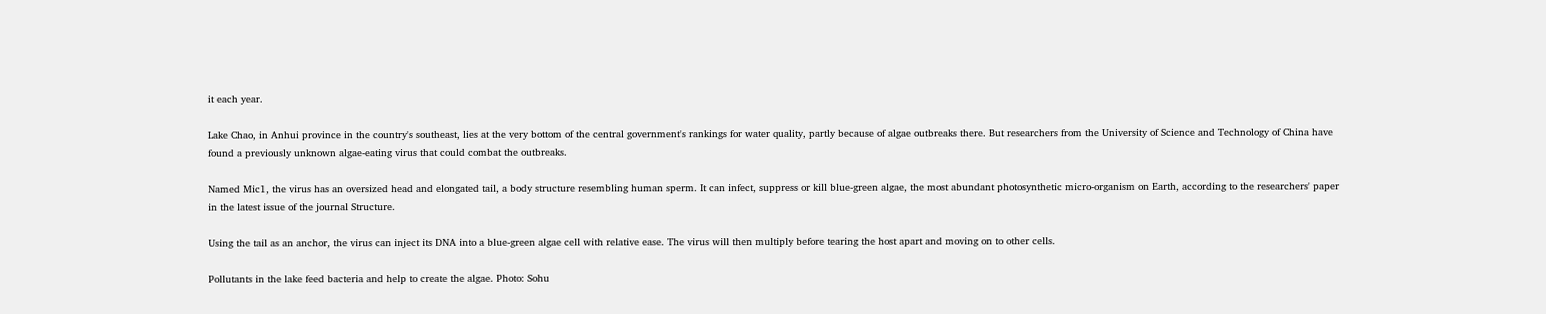it each year.

Lake Chao, in Anhui province in the country's southeast, lies at the very bottom of the central government's rankings for water quality, partly because of algae outbreaks there. But researchers from the University of Science and Technology of China have found a previously unknown algae-eating virus that could combat the outbreaks.

Named Mic1, the virus has an oversized head and elongated tail, a body structure resembling human sperm. It can infect, suppress or kill blue-green algae, the most abundant photosynthetic micro-organism on Earth, according to the researchers' paper in the latest issue of the journal Structure.

Using the tail as an anchor, the virus can inject its DNA into a blue-green algae cell with relative ease. The virus will then multiply before tearing the host apart and moving on to other cells.

Pollutants in the lake feed bacteria and help to create the algae. Photo: Sohu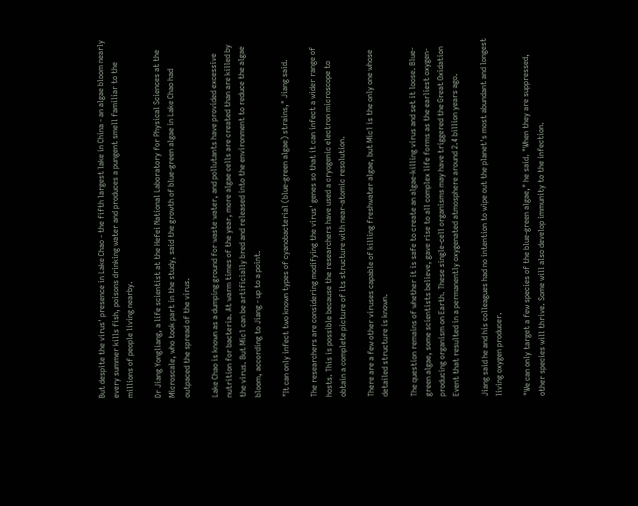But despite the virus' presence in Lake Chao - the fifth largest lake in China - an algae bloom nearly every summer kills fish, poisons drinking water and produces a pungent smell familiar to the millions of people living nearby.

Dr Jiang Yongliang, a life scientist at the Hefei National Laboratory for Physical Sciences at the Microscale, who took part in the study, said the growth of blue-green algae in Lake Chao had outpaced the spread of the virus.

Lake Chao is known as a dumping ground for waste water, and pollutants have provided excessive nutrition for bacteria. At warm times of the year, more algae cells are created than are killed by the virus. But Mic1 can be artificially bred and released into the environment to reduce the algae bloom, according to Jiang - up to a point.

"It can only infect two known types of cyanobacterial (blue-green algae) strains," Jiang said.

The researchers are considering modifying the virus' genes so that it can infect a wider range of hosts. This is possible because the researchers have used a cryogenic electron microscope to obtain a complete picture of its structure with near-atomic resolution.

There are a few other viruses capable of killing freshwater algae, but Mic1 is the only one whose detailed structure is known.

The question remains of whether it is safe to create an algae-killing virus and set it loose. Blue-green algae, some scientists believe, gave rise to all complex life forms as the earliest oxygen-producing organism on Earth. These single-cell organisms may have triggered the Great Oxidation Event that resulted in a permanently oxygenated atmosphere around 2.4 billion years ago.

Jiang said he and his colleagues had no intention to wipe out the planet's most abundant and longest living oxygen producer.

"We can only target a few species of the blue-green algae," he said. "When they are suppressed, other species will thrive. Some will also develop immunity to the infection.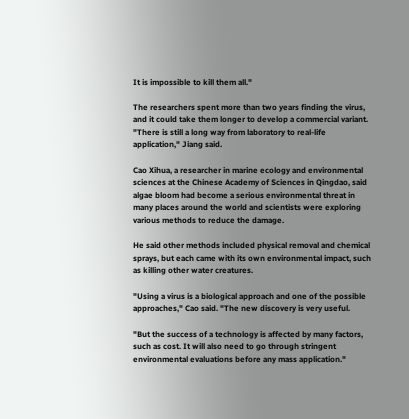It is impossible to kill them all."

The researchers spent more than two years finding the virus, and it could take them longer to develop a commercial variant. "There is still a long way from laboratory to real-life application," Jiang said.

Cao Xihua, a researcher in marine ecology and environmental sciences at the Chinese Academy of Sciences in Qingdao, said algae bloom had become a serious environmental threat in many places around the world and scientists were exploring various methods to reduce the damage.

He said other methods included physical removal and chemical sprays, but each came with its own environmental impact, such as killing other water creatures.

"Using a virus is a biological approach and one of the possible approaches," Cao said. "The new discovery is very useful.

"But the success of a technology is affected by many factors, such as cost. It will also need to go through stringent environmental evaluations before any mass application."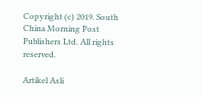Copyright (c) 2019. South China Morning Post Publishers Ltd. All rights reserved.

Artikel Asli